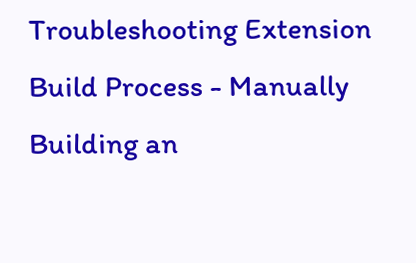Troubleshooting Extension Build Process - Manually Building an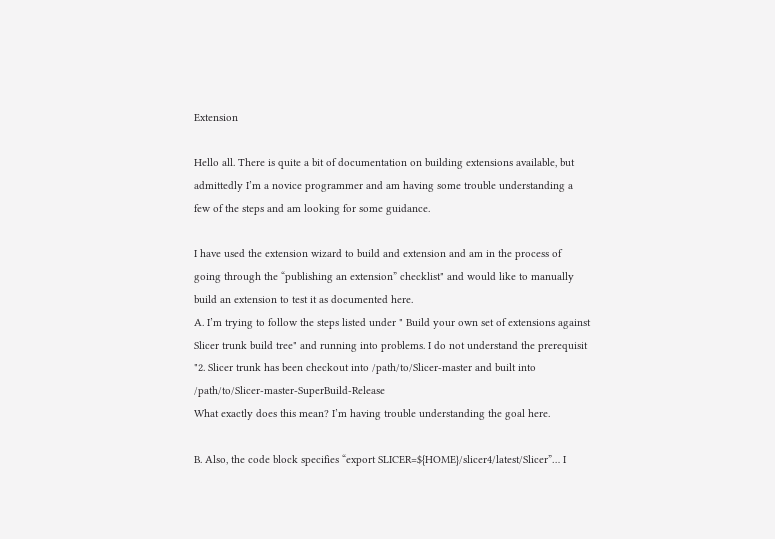Extension

Hello all. There is quite a bit of documentation on building extensions available, but admittedly I’m a novice programmer and am having some trouble understanding a few of the steps and am looking for some guidance.

I have used the extension wizard to build and extension and am in the process of going through the “publishing an extension” checklist" and would like to manually build an extension to test it as documented here.
A. I’m trying to follow the steps listed under " Build your own set of extensions against Slicer trunk build tree" and running into problems. I do not understand the prerequisit "2. Slicer trunk has been checkout into /path/to/Slicer-master and built into /path/to/Slicer-master-SuperBuild-Release
What exactly does this mean? I’m having trouble understanding the goal here.

B. Also, the code block specifies “export SLICER=${HOME}/slicer4/latest/Slicer”… I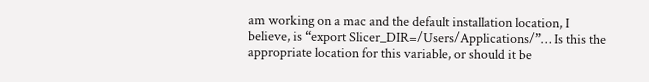am working on a mac and the default installation location, I believe, is “export Slicer_DIR=/Users/Applications/”… Is this the appropriate location for this variable, or should it be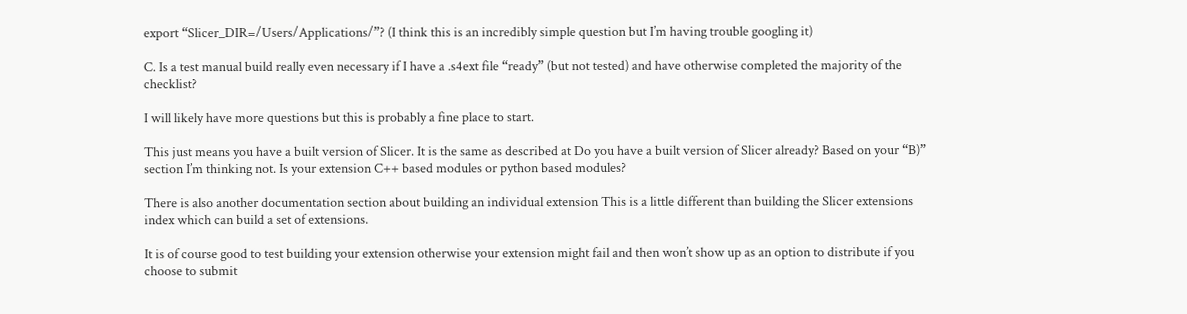export “Slicer_DIR=/Users/Applications/”? (I think this is an incredibly simple question but I’m having trouble googling it)

C. Is a test manual build really even necessary if I have a .s4ext file “ready” (but not tested) and have otherwise completed the majority of the checklist?

I will likely have more questions but this is probably a fine place to start.

This just means you have a built version of Slicer. It is the same as described at Do you have a built version of Slicer already? Based on your “B)” section I’m thinking not. Is your extension C++ based modules or python based modules?

There is also another documentation section about building an individual extension This is a little different than building the Slicer extensions index which can build a set of extensions.

It is of course good to test building your extension otherwise your extension might fail and then won’t show up as an option to distribute if you choose to submit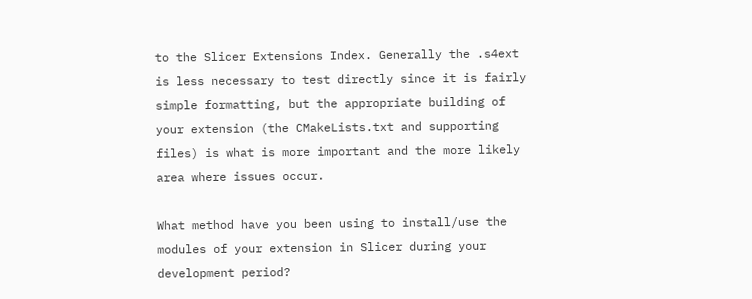to the Slicer Extensions Index. Generally the .s4ext is less necessary to test directly since it is fairly simple formatting, but the appropriate building of your extension (the CMakeLists.txt and supporting files) is what is more important and the more likely area where issues occur.

What method have you been using to install/use the modules of your extension in Slicer during your development period?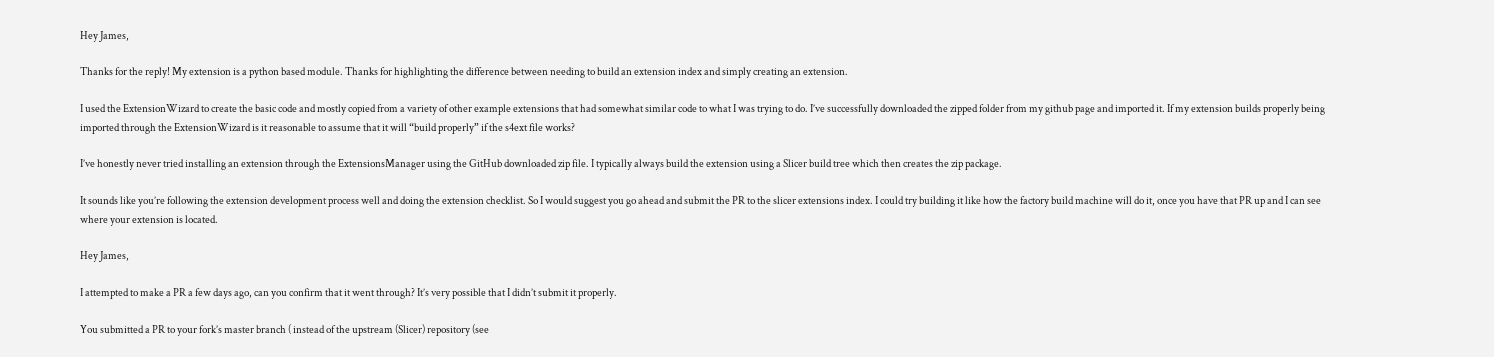Hey James,

Thanks for the reply! My extension is a python based module. Thanks for highlighting the difference between needing to build an extension index and simply creating an extension.

I used the ExtensionWizard to create the basic code and mostly copied from a variety of other example extensions that had somewhat similar code to what I was trying to do. I’ve successfully downloaded the zipped folder from my github page and imported it. If my extension builds properly being imported through the ExtensionWizard is it reasonable to assume that it will “build properly” if the s4ext file works?

I’ve honestly never tried installing an extension through the ExtensionsManager using the GitHub downloaded zip file. I typically always build the extension using a Slicer build tree which then creates the zip package.

It sounds like you’re following the extension development process well and doing the extension checklist. So I would suggest you go ahead and submit the PR to the slicer extensions index. I could try building it like how the factory build machine will do it, once you have that PR up and I can see where your extension is located.

Hey James,

I attempted to make a PR a few days ago, can you confirm that it went through? It’s very possible that I didn’t submit it properly.

You submitted a PR to your fork’s master branch ( instead of the upstream (Slicer) repository (see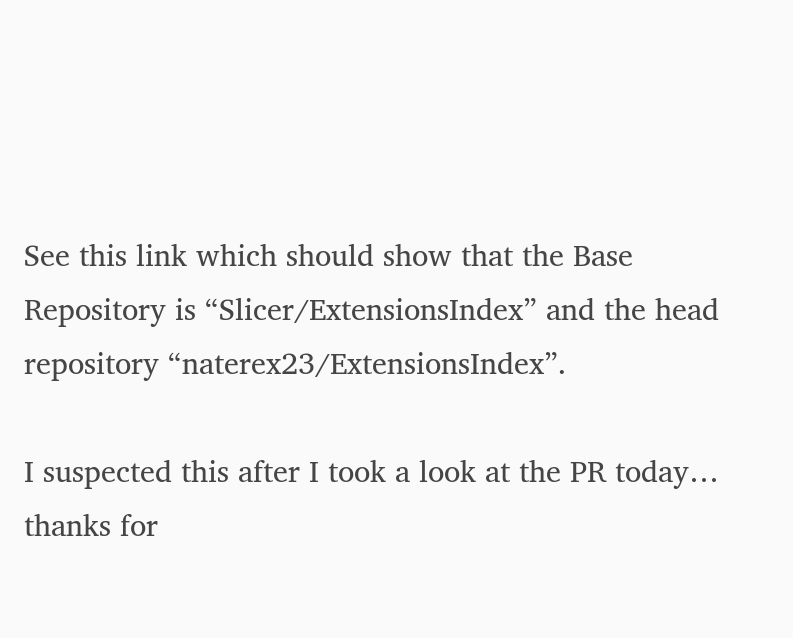See this link which should show that the Base Repository is “Slicer/ExtensionsIndex” and the head repository “naterex23/ExtensionsIndex”.

I suspected this after I took a look at the PR today… thanks for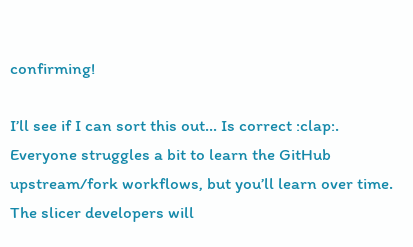confirming!

I’ll see if I can sort this out… Is correct :clap:. Everyone struggles a bit to learn the GitHub upstream/fork workflows, but you’ll learn over time. The slicer developers will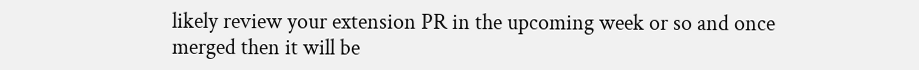likely review your extension PR in the upcoming week or so and once merged then it will be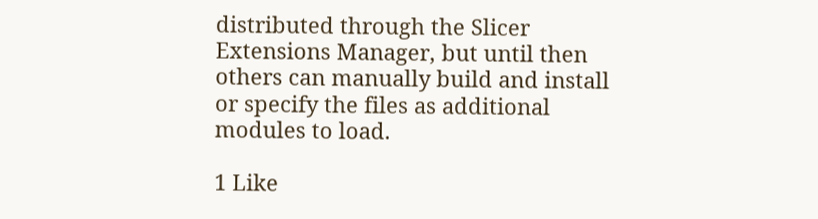distributed through the Slicer Extensions Manager, but until then others can manually build and install or specify the files as additional modules to load.

1 Like